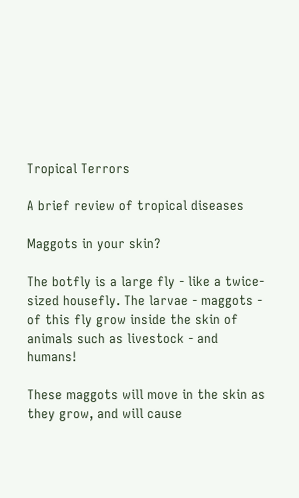Tropical Terrors

A brief review of tropical diseases

Maggots in your skin?

The botfly is a large fly - like a twice-sized housefly. The larvae - maggots - of this fly grow inside the skin of animals such as livestock - and humans!

These maggots will move in the skin as they grow, and will cause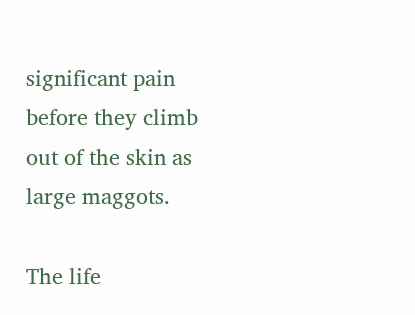significant pain before they climb out of the skin as large maggots.

The life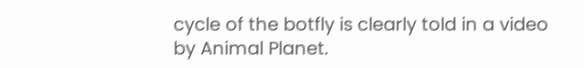cycle of the botfly is clearly told in a video by Animal Planet.